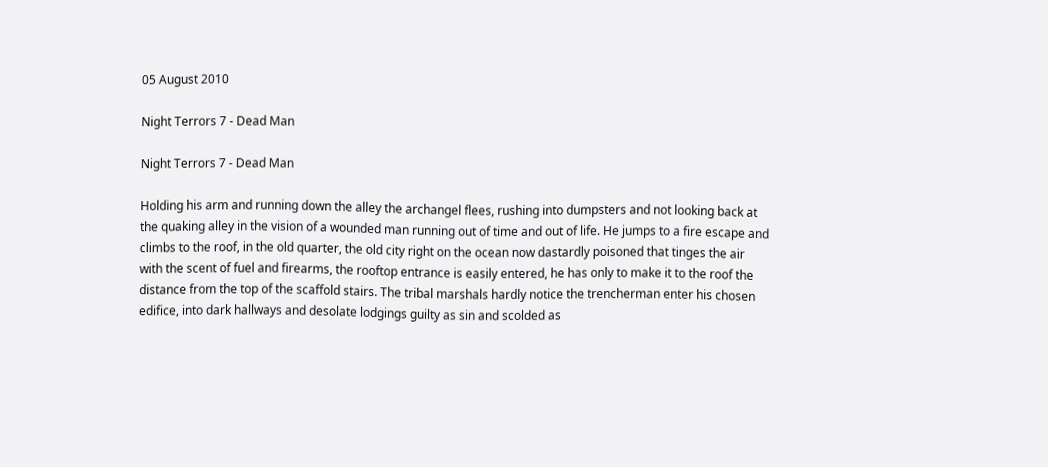05 August 2010

Night Terrors 7 - Dead Man

Night Terrors 7 - Dead Man

Holding his arm and running down the alley the archangel flees, rushing into dumpsters and not looking back at the quaking alley in the vision of a wounded man running out of time and out of life. He jumps to a fire escape and climbs to the roof, in the old quarter, the old city right on the ocean now dastardly poisoned that tinges the air with the scent of fuel and firearms, the rooftop entrance is easily entered, he has only to make it to the roof the distance from the top of the scaffold stairs. The tribal marshals hardly notice the trencherman enter his chosen edifice, into dark hallways and desolate lodgings guilty as sin and scolded as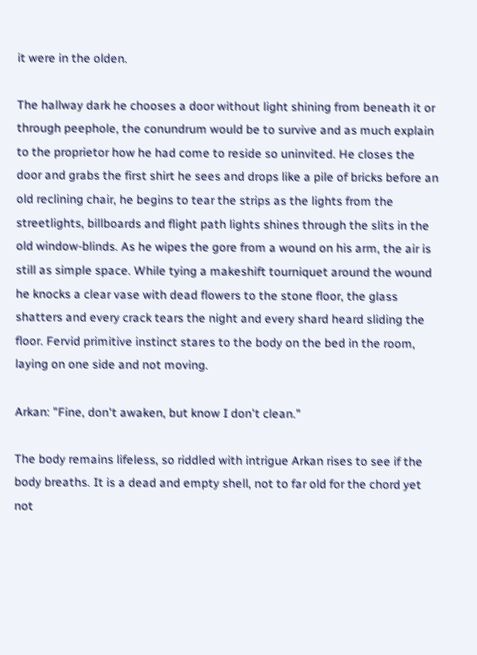it were in the olden.

The hallway dark he chooses a door without light shining from beneath it or through peephole, the conundrum would be to survive and as much explain to the proprietor how he had come to reside so uninvited. He closes the door and grabs the first shirt he sees and drops like a pile of bricks before an old reclining chair, he begins to tear the strips as the lights from the streetlights, billboards and flight path lights shines through the slits in the old window-blinds. As he wipes the gore from a wound on his arm, the air is still as simple space. While tying a makeshift tourniquet around the wound he knocks a clear vase with dead flowers to the stone floor, the glass shatters and every crack tears the night and every shard heard sliding the floor. Fervid primitive instinct stares to the body on the bed in the room, laying on one side and not moving.

Arkan: "Fine, don't awaken, but know I don't clean."

The body remains lifeless, so riddled with intrigue Arkan rises to see if the body breaths. It is a dead and empty shell, not to far old for the chord yet not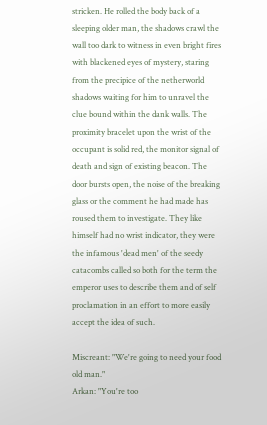stricken. He rolled the body back of a sleeping older man, the shadows crawl the wall too dark to witness in even bright fires with blackened eyes of mystery, staring from the precipice of the netherworld shadows waiting for him to unravel the clue bound within the dank walls. The proximity bracelet upon the wrist of the occupant is solid red, the monitor signal of death and sign of existing beacon. The door bursts open, the noise of the breaking glass or the comment he had made has roused them to investigate. They like himself had no wrist indicator, they were the infamous 'dead men' of the seedy catacombs called so both for the term the emperor uses to describe them and of self proclamation in an effort to more easily accept the idea of such.

Miscreant: "We're going to need your food old man."
Arkan: "You're too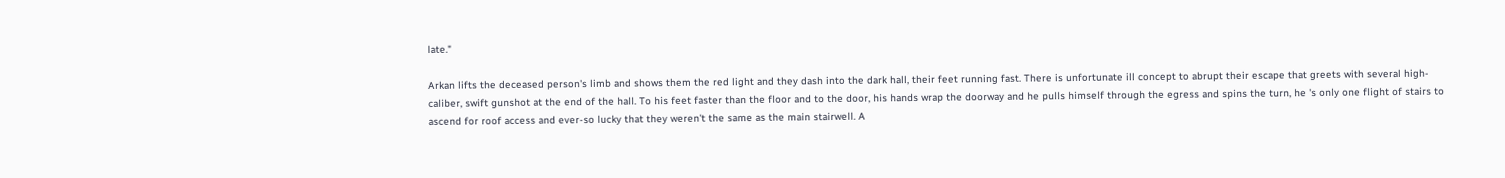late."

Arkan lifts the deceased person's limb and shows them the red light and they dash into the dark hall, their feet running fast. There is unfortunate ill concept to abrupt their escape that greets with several high-caliber, swift gunshot at the end of the hall. To his feet faster than the floor and to the door, his hands wrap the doorway and he pulls himself through the egress and spins the turn, he 's only one flight of stairs to ascend for roof access and ever-so lucky that they weren't the same as the main stairwell. A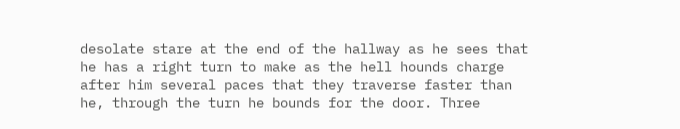desolate stare at the end of the hallway as he sees that he has a right turn to make as the hell hounds charge after him several paces that they traverse faster than he, through the turn he bounds for the door. Three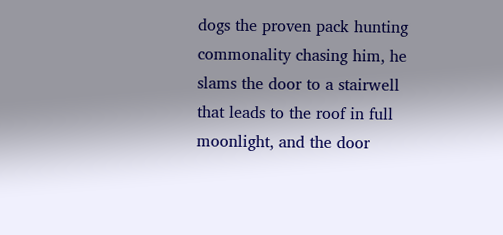dogs the proven pack hunting commonality chasing him, he slams the door to a stairwell that leads to the roof in full moonlight, and the door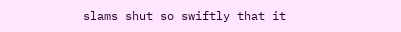slams shut so swiftly that it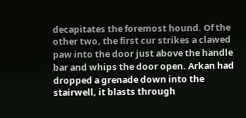decapitates the foremost hound. Of the other two, the first cur strikes a clawed paw into the door just above the handle bar and whips the door open. Arkan had dropped a grenade down into the stairwell, it blasts through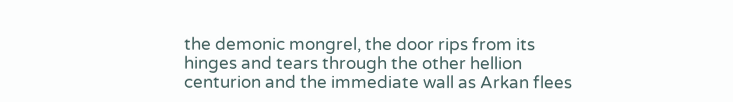the demonic mongrel, the door rips from its hinges and tears through the other hellion centurion and the immediate wall as Arkan flees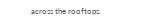across the rooftops.